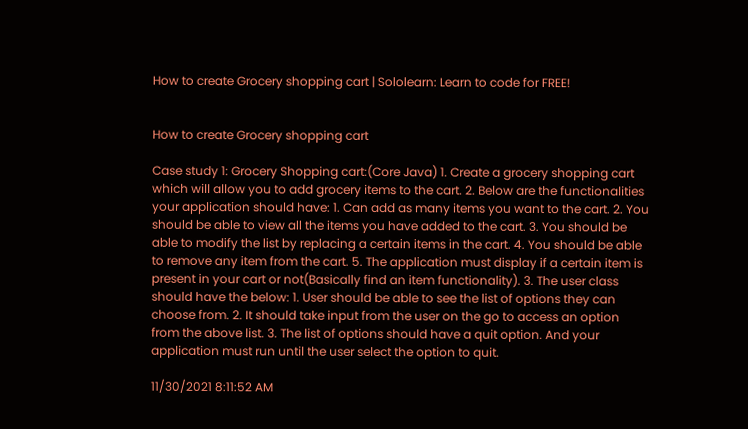How to create Grocery shopping cart | Sololearn: Learn to code for FREE!


How to create Grocery shopping cart

Case study 1: Grocery Shopping cart:(Core Java) 1. Create a grocery shopping cart which will allow you to add grocery items to the cart. 2. Below are the functionalities your application should have: 1. Can add as many items you want to the cart. 2. You should be able to view all the items you have added to the cart. 3. You should be able to modify the list by replacing a certain items in the cart. 4. You should be able to remove any item from the cart. 5. The application must display if a certain item is present in your cart or not(Basically find an item functionality). 3. The user class should have the below: 1. User should be able to see the list of options they can choose from. 2. It should take input from the user on the go to access an option from the above list. 3. The list of options should have a quit option. And your application must run until the user select the option to quit.

11/30/2021 8:11:52 AM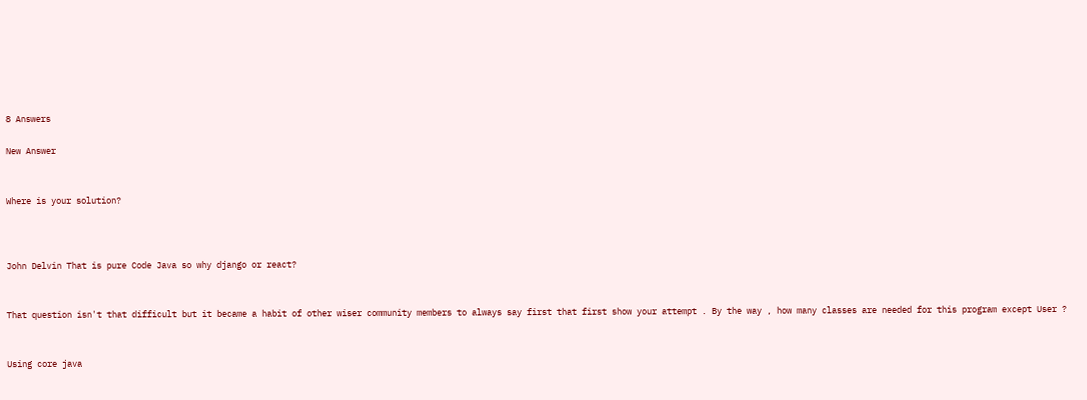8 Answers

New Answer


Where is your solution?



John Delvin That is pure Code Java so why django or react?


That question isn't that difficult but it became a habit of other wiser community members to always say first that first show your attempt . By the way , how many classes are needed for this program except User ?


Using core java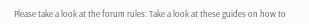Please take a look at the forum rules: Take a look at these guides on how to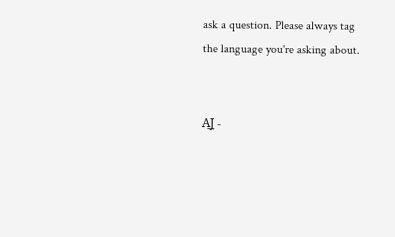ask a question. Please always tag the language you're asking about.


A͢J -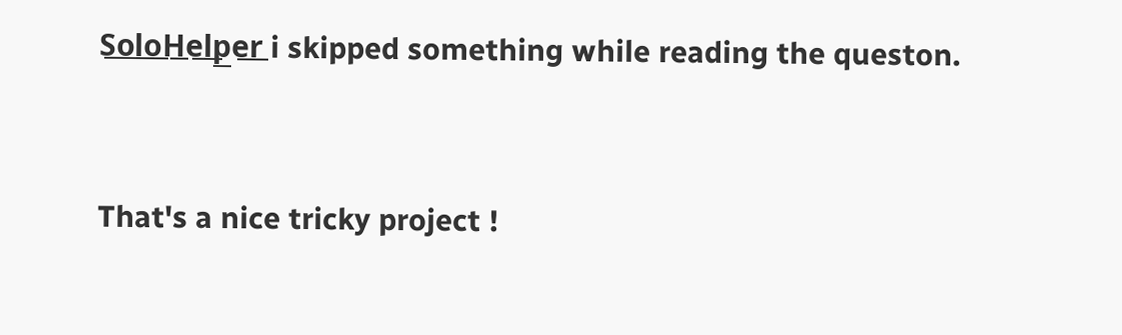S͟o͟l͟o͟H͟e͟l͟p͟e͟r͟ i skipped something while reading the queston.


That's a nice tricky project !